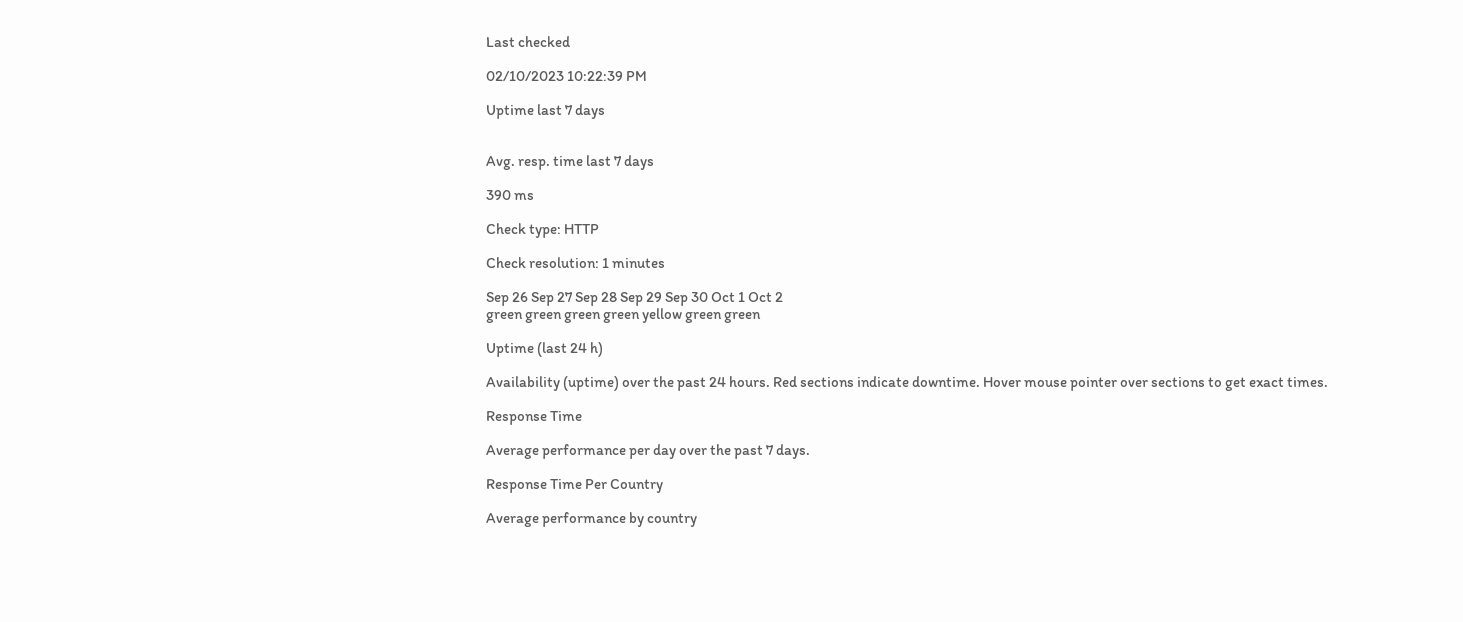Last checked

02/10/2023 10:22:39 PM

Uptime last 7 days


Avg. resp. time last 7 days

390 ms

Check type: HTTP

Check resolution: 1 minutes

Sep 26 Sep 27 Sep 28 Sep 29 Sep 30 Oct 1 Oct 2
green green green green yellow green green

Uptime (last 24 h)

Availability (uptime) over the past 24 hours. Red sections indicate downtime. Hover mouse pointer over sections to get exact times.

Response Time

Average performance per day over the past 7 days.

Response Time Per Country

Average performance by country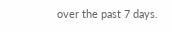over the past 7 days.